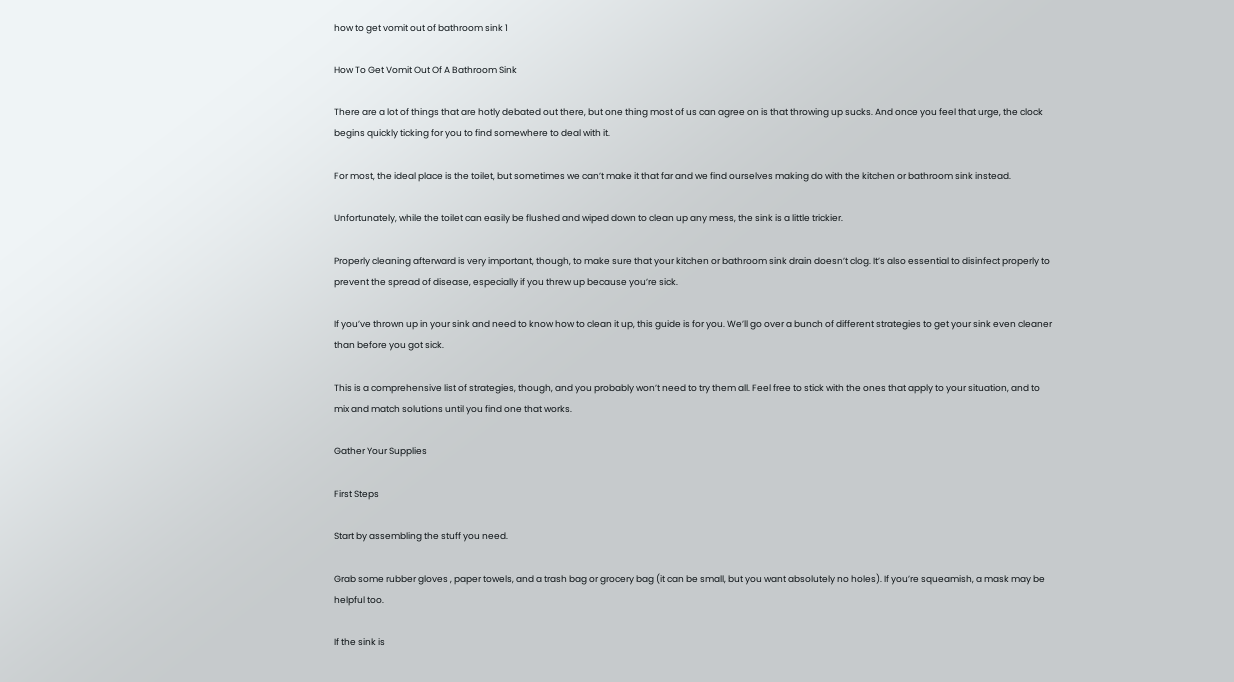how to get vomit out of bathroom sink 1

How To Get Vomit Out Of A Bathroom Sink

There are a lot of things that are hotly debated out there, but one thing most of us can agree on is that throwing up sucks. And once you feel that urge, the clock begins quickly ticking for you to find somewhere to deal with it.

For most, the ideal place is the toilet, but sometimes we can’t make it that far and we find ourselves making do with the kitchen or bathroom sink instead.

Unfortunately, while the toilet can easily be flushed and wiped down to clean up any mess, the sink is a little trickier.

Properly cleaning afterward is very important, though, to make sure that your kitchen or bathroom sink drain doesn’t clog. It’s also essential to disinfect properly to prevent the spread of disease, especially if you threw up because you’re sick.

If you’ve thrown up in your sink and need to know how to clean it up, this guide is for you. We’ll go over a bunch of different strategies to get your sink even cleaner than before you got sick.

This is a comprehensive list of strategies, though, and you probably won’t need to try them all. Feel free to stick with the ones that apply to your situation, and to mix and match solutions until you find one that works.

Gather Your Supplies

First Steps

Start by assembling the stuff you need.

Grab some rubber gloves , paper towels, and a trash bag or grocery bag (it can be small, but you want absolutely no holes). If you’re squeamish, a mask may be helpful too.

If the sink is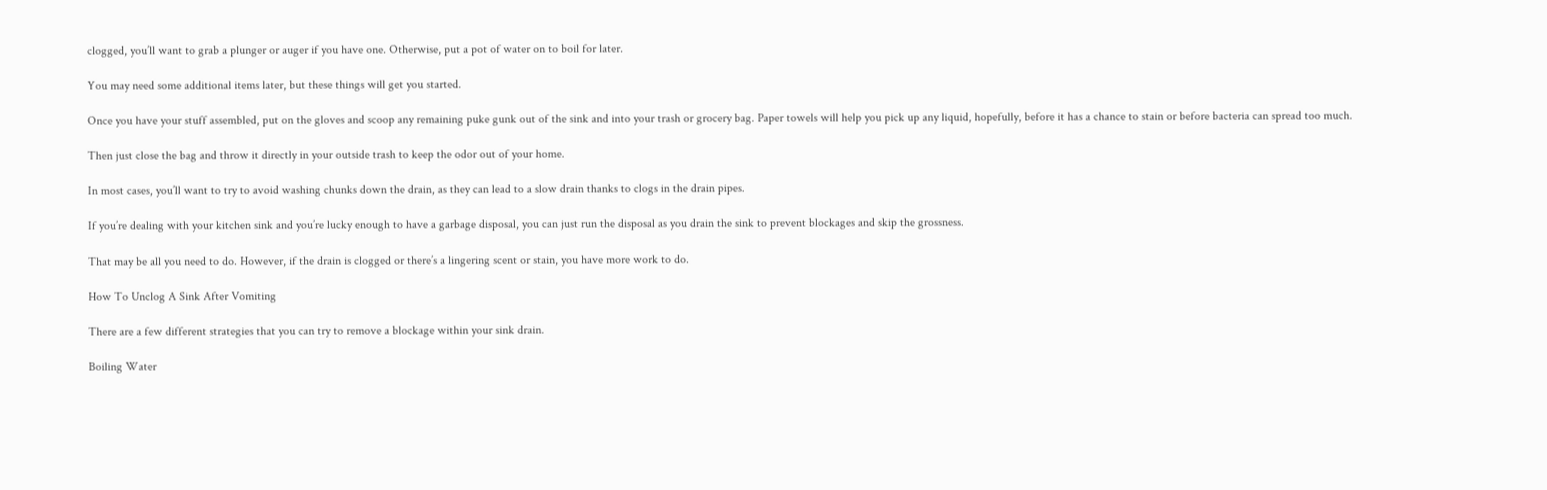clogged, you’ll want to grab a plunger or auger if you have one. Otherwise, put a pot of water on to boil for later.

You may need some additional items later, but these things will get you started.

Once you have your stuff assembled, put on the gloves and scoop any remaining puke gunk out of the sink and into your trash or grocery bag. Paper towels will help you pick up any liquid, hopefully, before it has a chance to stain or before bacteria can spread too much.

Then just close the bag and throw it directly in your outside trash to keep the odor out of your home.

In most cases, you’ll want to try to avoid washing chunks down the drain, as they can lead to a slow drain thanks to clogs in the drain pipes.

If you’re dealing with your kitchen sink and you’re lucky enough to have a garbage disposal, you can just run the disposal as you drain the sink to prevent blockages and skip the grossness.

That may be all you need to do. However, if the drain is clogged or there’s a lingering scent or stain, you have more work to do.

How To Unclog A Sink After Vomiting

There are a few different strategies that you can try to remove a blockage within your sink drain.

Boiling Water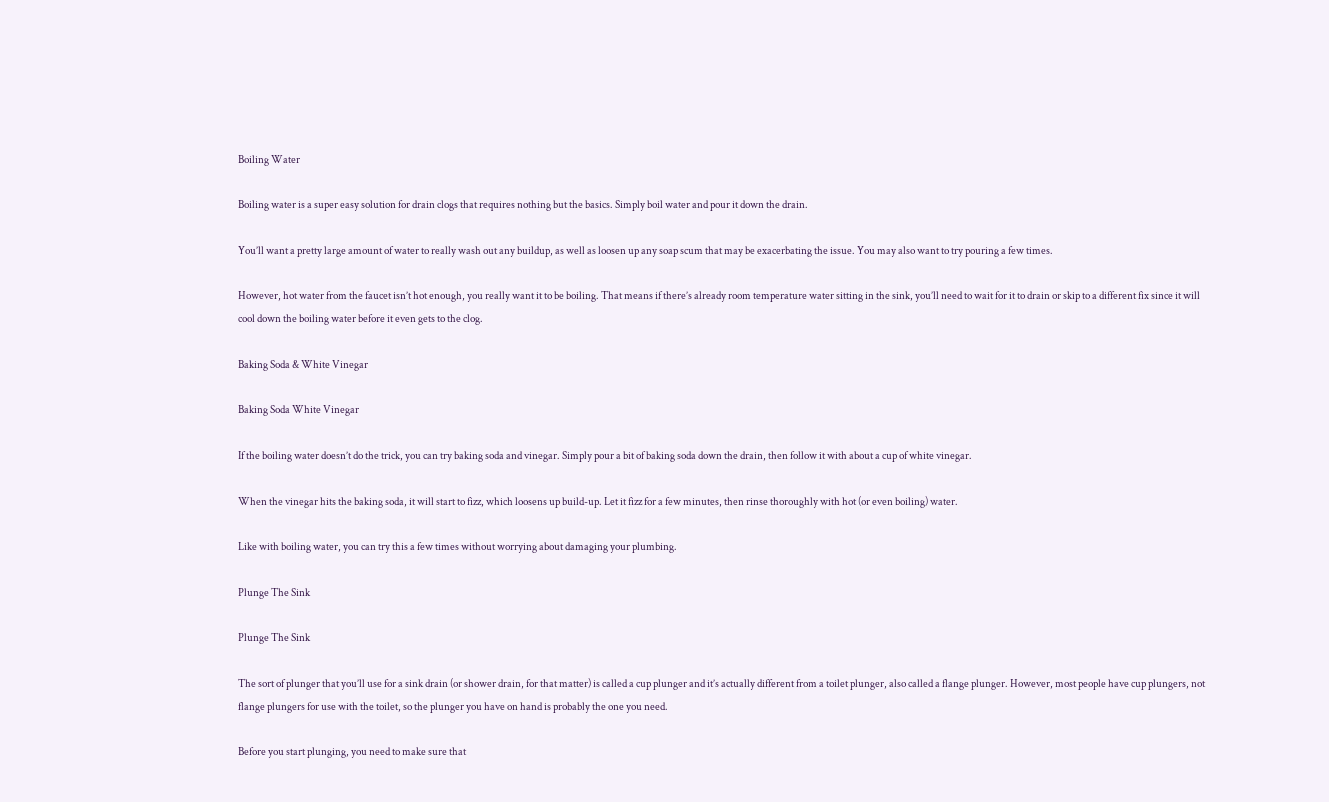Boiling Water

Boiling water is a super easy solution for drain clogs that requires nothing but the basics. Simply boil water and pour it down the drain.

You’ll want a pretty large amount of water to really wash out any buildup, as well as loosen up any soap scum that may be exacerbating the issue. You may also want to try pouring a few times.

However, hot water from the faucet isn’t hot enough, you really want it to be boiling. That means if there’s already room temperature water sitting in the sink, you’ll need to wait for it to drain or skip to a different fix since it will cool down the boiling water before it even gets to the clog.

Baking Soda & White Vinegar

Baking Soda White Vinegar

If the boiling water doesn’t do the trick, you can try baking soda and vinegar. Simply pour a bit of baking soda down the drain, then follow it with about a cup of white vinegar.

When the vinegar hits the baking soda, it will start to fizz, which loosens up build-up. Let it fizz for a few minutes, then rinse thoroughly with hot (or even boiling) water.

Like with boiling water, you can try this a few times without worrying about damaging your plumbing.

Plunge The Sink

Plunge The Sink

The sort of plunger that you’ll use for a sink drain (or shower drain, for that matter) is called a cup plunger and it’s actually different from a toilet plunger, also called a flange plunger. However, most people have cup plungers, not flange plungers for use with the toilet, so the plunger you have on hand is probably the one you need.

Before you start plunging, you need to make sure that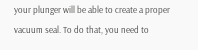your plunger will be able to create a proper vacuum seal. To do that, you need to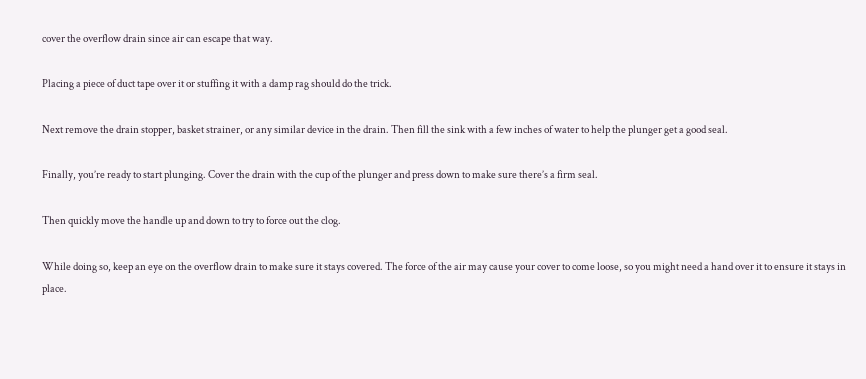cover the overflow drain since air can escape that way.

Placing a piece of duct tape over it or stuffing it with a damp rag should do the trick.

Next remove the drain stopper, basket strainer, or any similar device in the drain. Then fill the sink with a few inches of water to help the plunger get a good seal.

Finally, you’re ready to start plunging. Cover the drain with the cup of the plunger and press down to make sure there’s a firm seal.

Then quickly move the handle up and down to try to force out the clog.

While doing so, keep an eye on the overflow drain to make sure it stays covered. The force of the air may cause your cover to come loose, so you might need a hand over it to ensure it stays in place.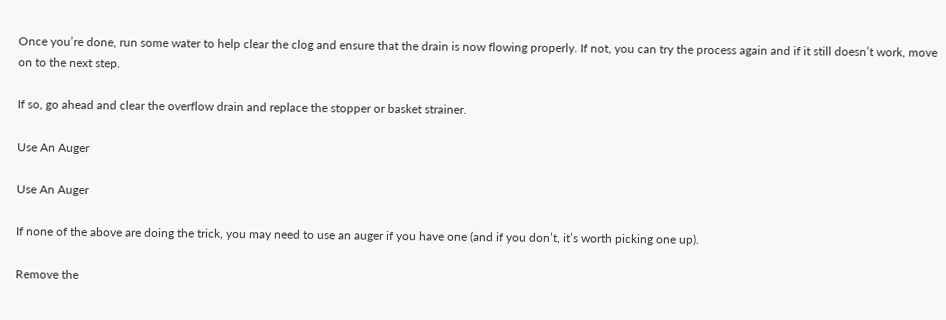Once you’re done, run some water to help clear the clog and ensure that the drain is now flowing properly. If not, you can try the process again and if it still doesn’t work, move on to the next step.

If so, go ahead and clear the overflow drain and replace the stopper or basket strainer.

Use An Auger

Use An Auger

If none of the above are doing the trick, you may need to use an auger if you have one (and if you don’t, it’s worth picking one up).

Remove the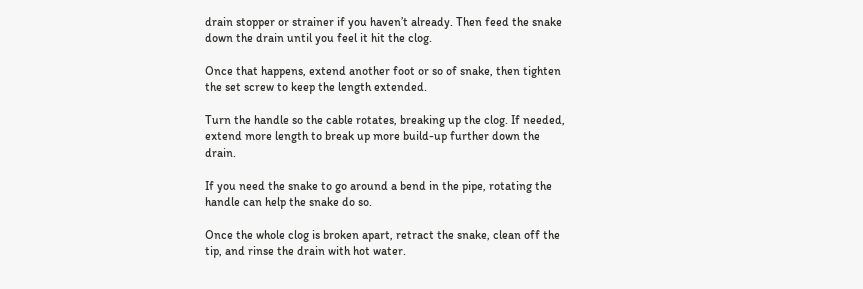drain stopper or strainer if you haven’t already. Then feed the snake down the drain until you feel it hit the clog.

Once that happens, extend another foot or so of snake, then tighten the set screw to keep the length extended.

Turn the handle so the cable rotates, breaking up the clog. If needed, extend more length to break up more build-up further down the drain.

If you need the snake to go around a bend in the pipe, rotating the handle can help the snake do so.

Once the whole clog is broken apart, retract the snake, clean off the tip, and rinse the drain with hot water.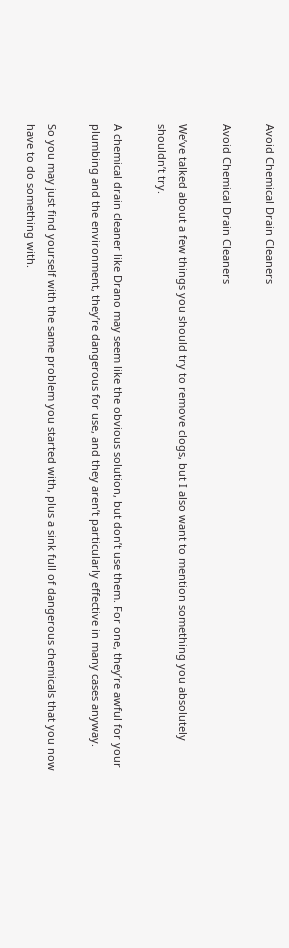Avoid Chemical Drain Cleaners

Avoid Chemical Drain Cleaners

We’ve talked about a few things you should try to remove clogs, but I also want to mention something you absolutely shouldn’t try.

A chemical drain cleaner like Drano may seem like the obvious solution, but don’t use them. For one, they’re awful for your plumbing and the environment, they’re dangerous for use, and they aren’t particularly effective in many cases anyway.

So you may just find yourself with the same problem you started with, plus a sink full of dangerous chemicals that you now have to do something with.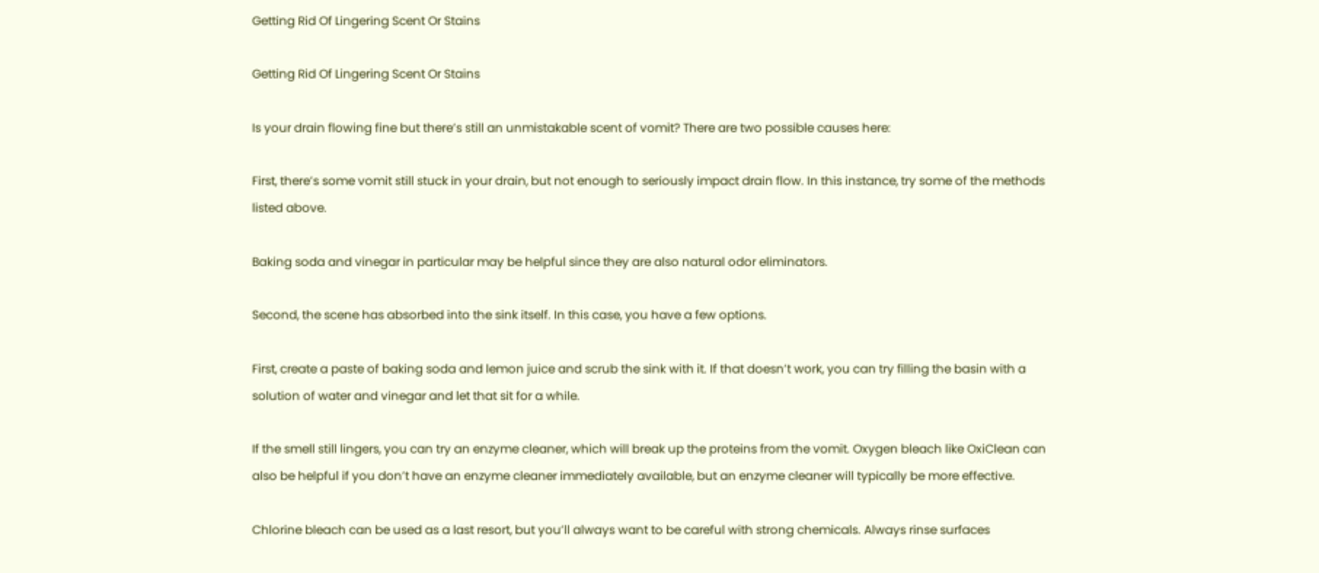Getting Rid Of Lingering Scent Or Stains

Getting Rid Of Lingering Scent Or Stains

Is your drain flowing fine but there’s still an unmistakable scent of vomit? There are two possible causes here:

First, there’s some vomit still stuck in your drain, but not enough to seriously impact drain flow. In this instance, try some of the methods listed above.

Baking soda and vinegar in particular may be helpful since they are also natural odor eliminators.

Second, the scene has absorbed into the sink itself. In this case, you have a few options.

First, create a paste of baking soda and lemon juice and scrub the sink with it. If that doesn’t work, you can try filling the basin with a solution of water and vinegar and let that sit for a while.

If the smell still lingers, you can try an enzyme cleaner, which will break up the proteins from the vomit. Oxygen bleach like OxiClean can also be helpful if you don’t have an enzyme cleaner immediately available, but an enzyme cleaner will typically be more effective.

Chlorine bleach can be used as a last resort, but you’ll always want to be careful with strong chemicals. Always rinse surfaces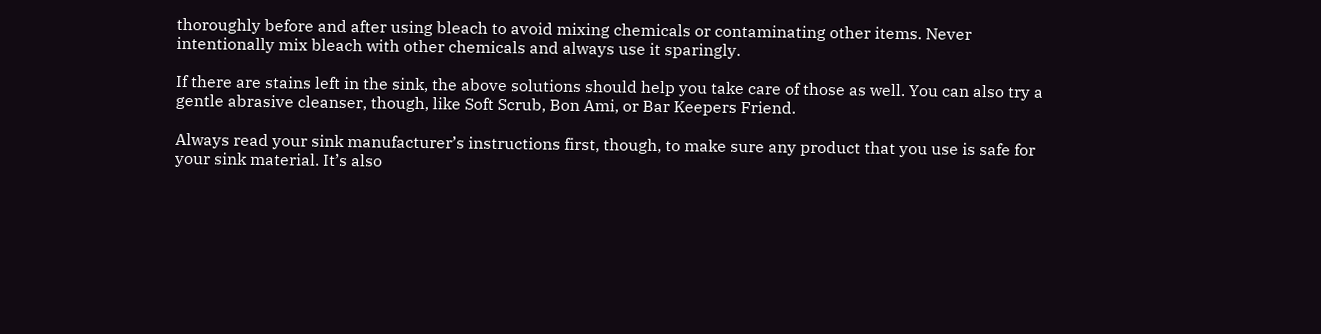thoroughly before and after using bleach to avoid mixing chemicals or contaminating other items. Never intentionally mix bleach with other chemicals and always use it sparingly.

If there are stains left in the sink, the above solutions should help you take care of those as well. You can also try a gentle abrasive cleanser, though, like Soft Scrub, Bon Ami, or Bar Keepers Friend.

Always read your sink manufacturer’s instructions first, though, to make sure any product that you use is safe for your sink material. It’s also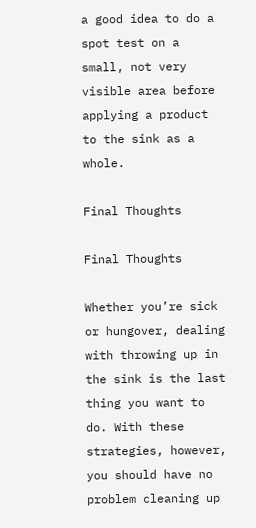a good idea to do a spot test on a small, not very visible area before applying a product to the sink as a whole.

Final Thoughts

Final Thoughts

Whether you’re sick or hungover, dealing with throwing up in the sink is the last thing you want to do. With these strategies, however, you should have no problem cleaning up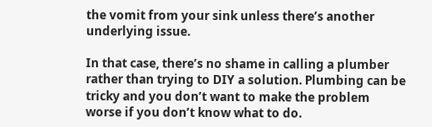the vomit from your sink unless there’s another underlying issue.

In that case, there’s no shame in calling a plumber rather than trying to DIY a solution. Plumbing can be tricky and you don’t want to make the problem worse if you don’t know what to do.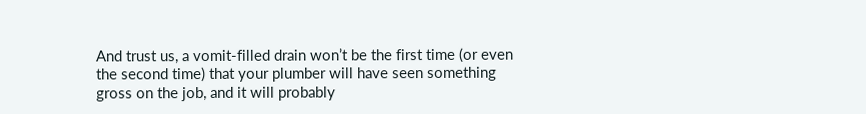And trust us, a vomit-filled drain won’t be the first time (or even the second time) that your plumber will have seen something gross on the job, and it will probably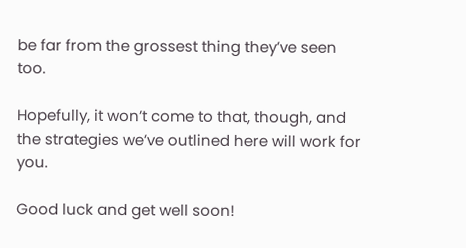be far from the grossest thing they’ve seen too.

Hopefully, it won’t come to that, though, and the strategies we’ve outlined here will work for you.

Good luck and get well soon!